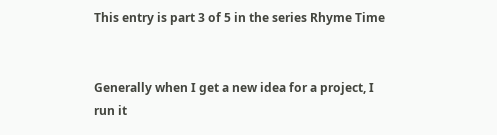This entry is part 3 of 5 in the series Rhyme Time


Generally when I get a new idea for a project, I run it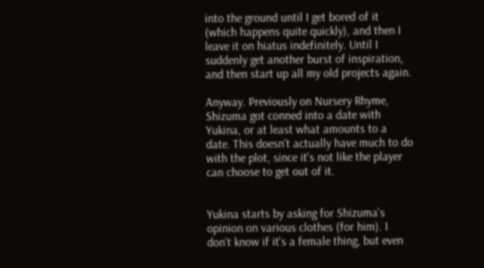into the ground until I get bored of it (which happens quite quickly), and then I leave it on hiatus indefinitely. Until I suddenly get another burst of inspiration, and then start up all my old projects again.

Anyway. Previously on Nursery Rhyme, Shizuma got conned into a date with Yukina, or at least what amounts to a date. This doesn't actually have much to do with the plot, since it's not like the player can choose to get out of it.


Yukina starts by asking for Shizuma's opinion on various clothes (for him). I don't know if it's a female thing, but even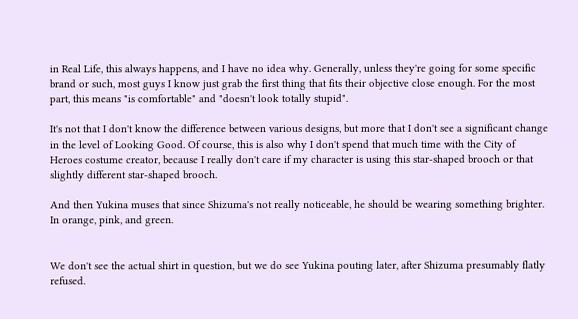in Real Life, this always happens, and I have no idea why. Generally, unless they're going for some specific brand or such, most guys I know just grab the first thing that fits their objective close enough. For the most part, this means "is comfortable" and "doesn't look totally stupid".

It's not that I don't know the difference between various designs, but more that I don't see a significant change in the level of Looking Good. Of course, this is also why I don't spend that much time with the City of Heroes costume creator, because I really don't care if my character is using this star-shaped brooch or that slightly different star-shaped brooch.

And then Yukina muses that since Shizuma's not really noticeable, he should be wearing something brighter. In orange, pink, and green.


We don't see the actual shirt in question, but we do see Yukina pouting later, after Shizuma presumably flatly refused.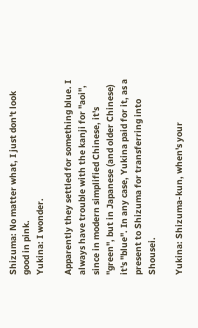Shizuma: No matter what, I just don't look good in pink.
Yukina: I wonder.

Apparently they settled for something blue. I always have trouble with the kanji for "aoi", since in modern simplified Chinese, it's "green", but in Japanese (and older Chinese) it's "blue". In any case, Yukina paid for it, as a present to Shizuma for transferring into Shousei.

Yukina: Shizuma-kun, when's your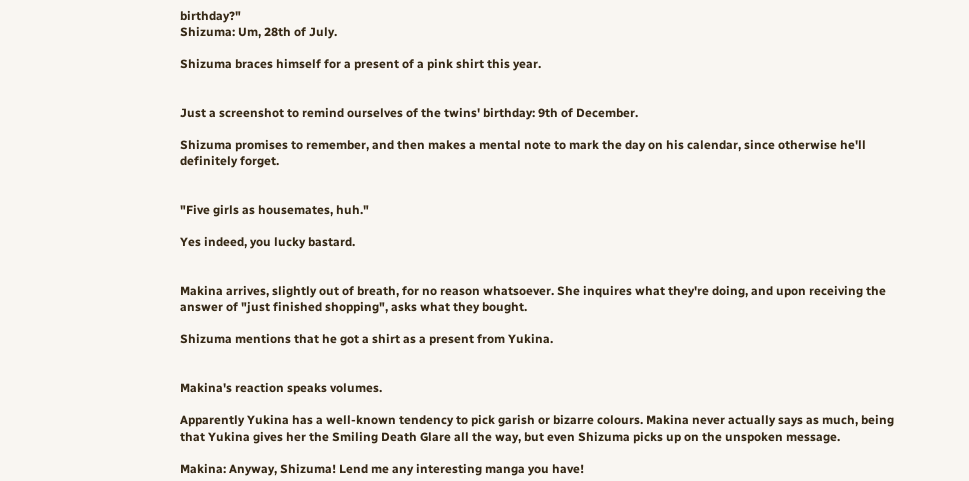birthday?"
Shizuma: Um, 28th of July.

Shizuma braces himself for a present of a pink shirt this year.


Just a screenshot to remind ourselves of the twins' birthday: 9th of December.

Shizuma promises to remember, and then makes a mental note to mark the day on his calendar, since otherwise he'll definitely forget.


"Five girls as housemates, huh."

Yes indeed, you lucky bastard.


Makina arrives, slightly out of breath, for no reason whatsoever. She inquires what they're doing, and upon receiving the answer of "just finished shopping", asks what they bought.

Shizuma mentions that he got a shirt as a present from Yukina.


Makina's reaction speaks volumes.

Apparently Yukina has a well-known tendency to pick garish or bizarre colours. Makina never actually says as much, being that Yukina gives her the Smiling Death Glare all the way, but even Shizuma picks up on the unspoken message.

Makina: Anyway, Shizuma! Lend me any interesting manga you have!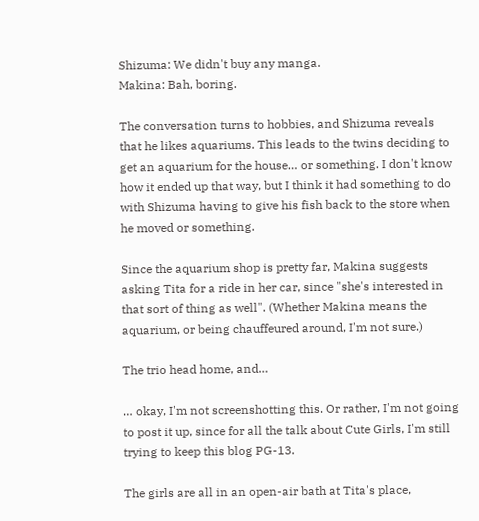Shizuma: We didn't buy any manga.
Makina: Bah, boring.

The conversation turns to hobbies, and Shizuma reveals that he likes aquariums. This leads to the twins deciding to get an aquarium for the house… or something. I don't know how it ended up that way, but I think it had something to do with Shizuma having to give his fish back to the store when he moved or something.

Since the aquarium shop is pretty far, Makina suggests asking Tita for a ride in her car, since "she's interested in that sort of thing as well". (Whether Makina means the aquarium, or being chauffeured around, I'm not sure.)

The trio head home, and…

… okay, I'm not screenshotting this. Or rather, I'm not going to post it up, since for all the talk about Cute Girls, I'm still trying to keep this blog PG-13.

The girls are all in an open-air bath at Tita's place,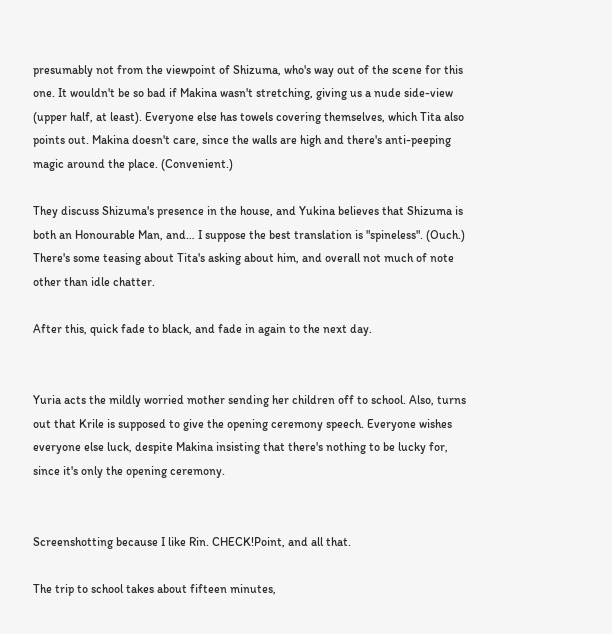presumably not from the viewpoint of Shizuma, who's way out of the scene for this one. It wouldn't be so bad if Makina wasn't stretching, giving us a nude side-view (upper half, at least). Everyone else has towels covering themselves, which Tita also points out. Makina doesn't care, since the walls are high and there's anti-peeping magic around the place. (Convenient.)

They discuss Shizuma's presence in the house, and Yukina believes that Shizuma is both an Honourable Man, and… I suppose the best translation is "spineless". (Ouch.) There's some teasing about Tita's asking about him, and overall not much of note other than idle chatter.

After this, quick fade to black, and fade in again to the next day.


Yuria acts the mildly worried mother sending her children off to school. Also, turns out that Krile is supposed to give the opening ceremony speech. Everyone wishes everyone else luck, despite Makina insisting that there's nothing to be lucky for, since it's only the opening ceremony.


Screenshotting because I like Rin. CHECK!Point, and all that.

The trip to school takes about fifteen minutes,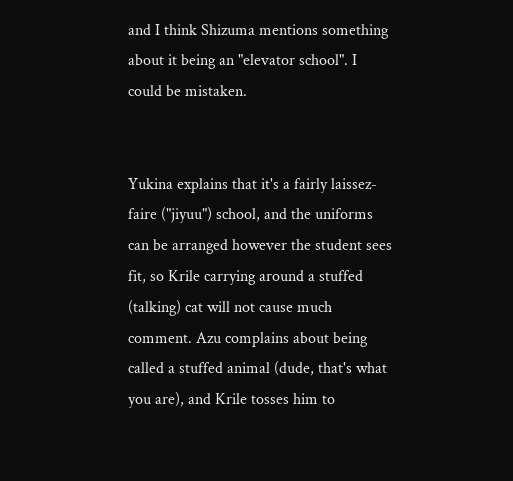and I think Shizuma mentions something about it being an "elevator school". I could be mistaken.


Yukina explains that it's a fairly laissez-faire ("jiyuu") school, and the uniforms can be arranged however the student sees fit, so Krile carrying around a stuffed (talking) cat will not cause much comment. Azu complains about being called a stuffed animal (dude, that's what you are), and Krile tosses him to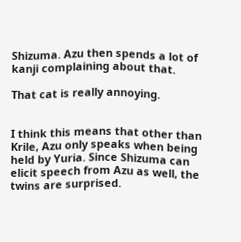Shizuma. Azu then spends a lot of kanji complaining about that.

That cat is really annoying.


I think this means that other than Krile, Azu only speaks when being held by Yuria. Since Shizuma can elicit speech from Azu as well, the twins are surprised.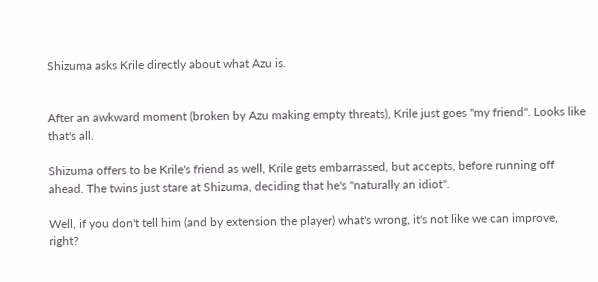Shizuma asks Krile directly about what Azu is.


After an awkward moment (broken by Azu making empty threats), Krile just goes "my friend". Looks like that's all.

Shizuma offers to be Krile's friend as well, Krile gets embarrassed, but accepts, before running off ahead. The twins just stare at Shizuma, deciding that he's "naturally an idiot".

Well, if you don't tell him (and by extension the player) what's wrong, it's not like we can improve, right?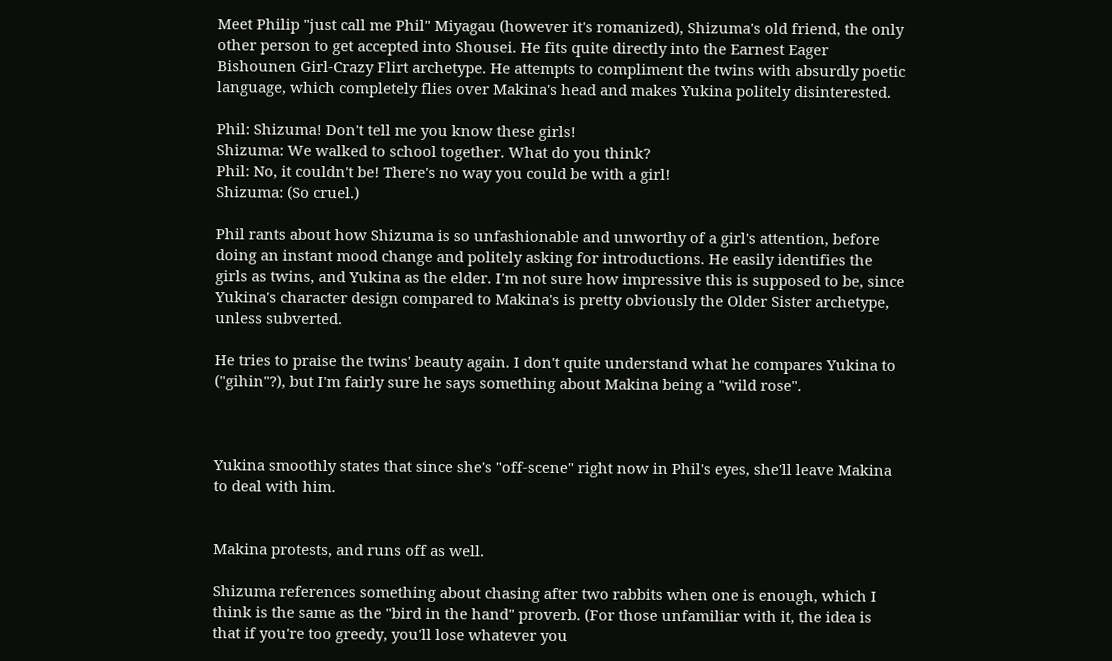Meet Philip "just call me Phil" Miyagau (however it's romanized), Shizuma's old friend, the only other person to get accepted into Shousei. He fits quite directly into the Earnest Eager Bishounen Girl-Crazy Flirt archetype. He attempts to compliment the twins with absurdly poetic language, which completely flies over Makina's head and makes Yukina politely disinterested.

Phil: Shizuma! Don't tell me you know these girls!
Shizuma: We walked to school together. What do you think?
Phil: No, it couldn't be! There's no way you could be with a girl!
Shizuma: (So cruel.)

Phil rants about how Shizuma is so unfashionable and unworthy of a girl's attention, before doing an instant mood change and politely asking for introductions. He easily identifies the girls as twins, and Yukina as the elder. I'm not sure how impressive this is supposed to be, since Yukina's character design compared to Makina's is pretty obviously the Older Sister archetype, unless subverted.

He tries to praise the twins' beauty again. I don't quite understand what he compares Yukina to ("gihin"?), but I'm fairly sure he says something about Makina being a "wild rose".



Yukina smoothly states that since she's "off-scene" right now in Phil's eyes, she'll leave Makina to deal with him.


Makina protests, and runs off as well.

Shizuma references something about chasing after two rabbits when one is enough, which I think is the same as the "bird in the hand" proverb. (For those unfamiliar with it, the idea is that if you're too greedy, you'll lose whatever you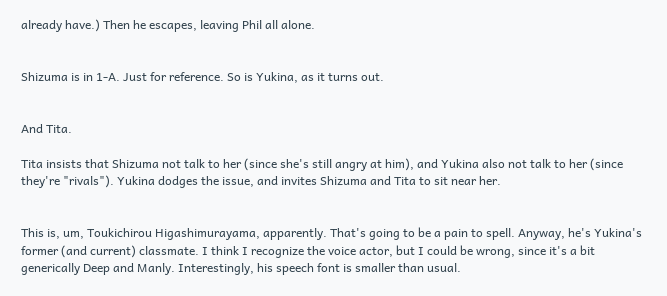already have.) Then he escapes, leaving Phil all alone.


Shizuma is in 1-A. Just for reference. So is Yukina, as it turns out.


And Tita.

Tita insists that Shizuma not talk to her (since she's still angry at him), and Yukina also not talk to her (since they're "rivals"). Yukina dodges the issue, and invites Shizuma and Tita to sit near her.


This is, um, Toukichirou Higashimurayama, apparently. That's going to be a pain to spell. Anyway, he's Yukina's former (and current) classmate. I think I recognize the voice actor, but I could be wrong, since it's a bit generically Deep and Manly. Interestingly, his speech font is smaller than usual.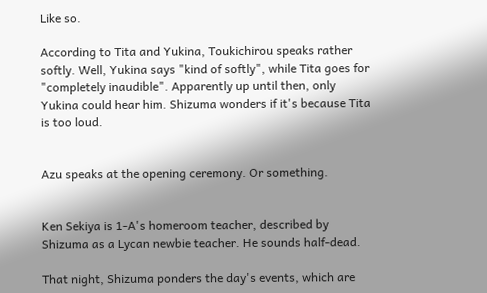Like so.

According to Tita and Yukina, Toukichirou speaks rather softly. Well, Yukina says "kind of softly", while Tita goes for "completely inaudible". Apparently up until then, only Yukina could hear him. Shizuma wonders if it's because Tita is too loud.


Azu speaks at the opening ceremony. Or something.


Ken Sekiya is 1-A's homeroom teacher, described by Shizuma as a Lycan newbie teacher. He sounds half-dead.

That night, Shizuma ponders the day's events, which are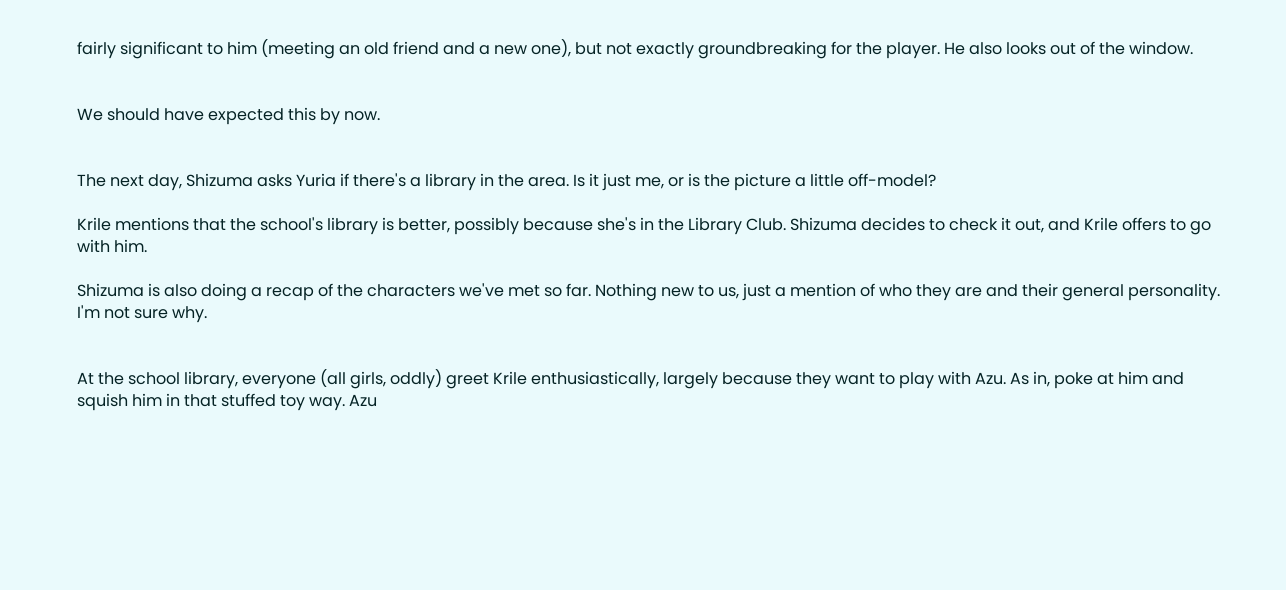fairly significant to him (meeting an old friend and a new one), but not exactly groundbreaking for the player. He also looks out of the window.


We should have expected this by now.


The next day, Shizuma asks Yuria if there's a library in the area. Is it just me, or is the picture a little off-model?

Krile mentions that the school's library is better, possibly because she's in the Library Club. Shizuma decides to check it out, and Krile offers to go with him.

Shizuma is also doing a recap of the characters we've met so far. Nothing new to us, just a mention of who they are and their general personality. I'm not sure why.


At the school library, everyone (all girls, oddly) greet Krile enthusiastically, largely because they want to play with Azu. As in, poke at him and squish him in that stuffed toy way. Azu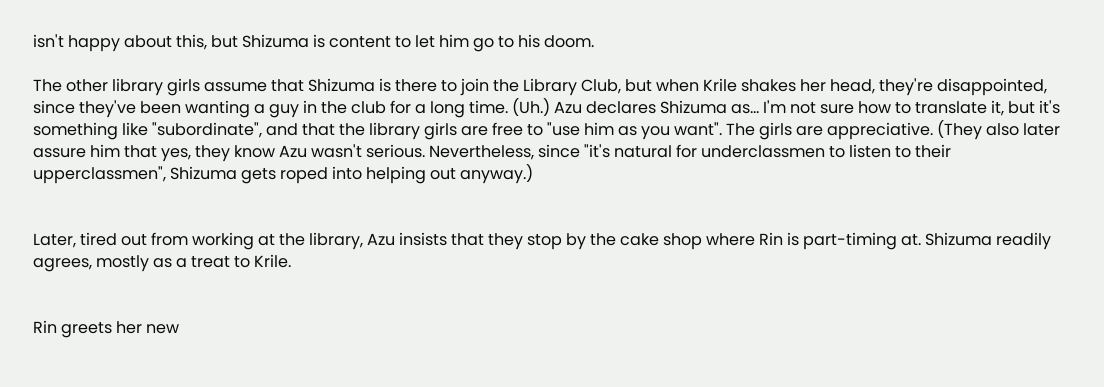isn't happy about this, but Shizuma is content to let him go to his doom.

The other library girls assume that Shizuma is there to join the Library Club, but when Krile shakes her head, they're disappointed, since they've been wanting a guy in the club for a long time. (Uh.) Azu declares Shizuma as… I'm not sure how to translate it, but it's something like "subordinate", and that the library girls are free to "use him as you want". The girls are appreciative. (They also later assure him that yes, they know Azu wasn't serious. Nevertheless, since "it's natural for underclassmen to listen to their upperclassmen", Shizuma gets roped into helping out anyway.)


Later, tired out from working at the library, Azu insists that they stop by the cake shop where Rin is part-timing at. Shizuma readily agrees, mostly as a treat to Krile.


Rin greets her new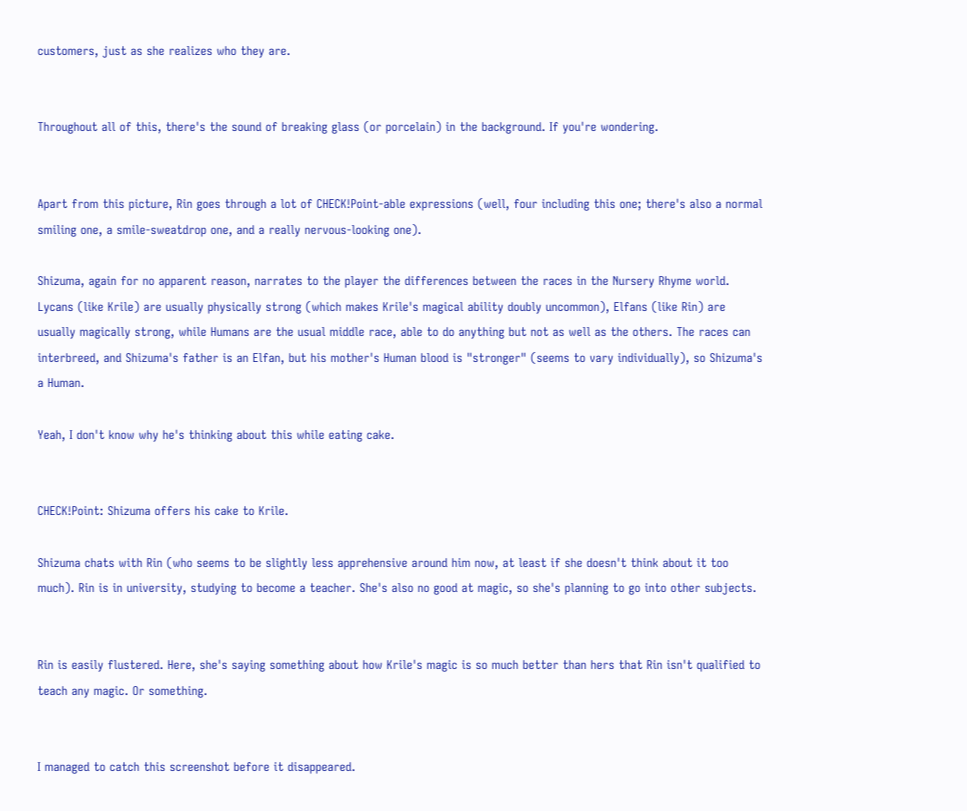customers, just as she realizes who they are.


Throughout all of this, there's the sound of breaking glass (or porcelain) in the background. If you're wondering.


Apart from this picture, Rin goes through a lot of CHECK!Point-able expressions (well, four including this one; there's also a normal smiling one, a smile-sweatdrop one, and a really nervous-looking one).

Shizuma, again for no apparent reason, narrates to the player the differences between the races in the Nursery Rhyme world. Lycans (like Krile) are usually physically strong (which makes Krile's magical ability doubly uncommon), Elfans (like Rin) are usually magically strong, while Humans are the usual middle race, able to do anything but not as well as the others. The races can interbreed, and Shizuma's father is an Elfan, but his mother's Human blood is "stronger" (seems to vary individually), so Shizuma's a Human.

Yeah, I don't know why he's thinking about this while eating cake.


CHECK!Point: Shizuma offers his cake to Krile.

Shizuma chats with Rin (who seems to be slightly less apprehensive around him now, at least if she doesn't think about it too much). Rin is in university, studying to become a teacher. She's also no good at magic, so she's planning to go into other subjects.


Rin is easily flustered. Here, she's saying something about how Krile's magic is so much better than hers that Rin isn't qualified to teach any magic. Or something.


I managed to catch this screenshot before it disappeared.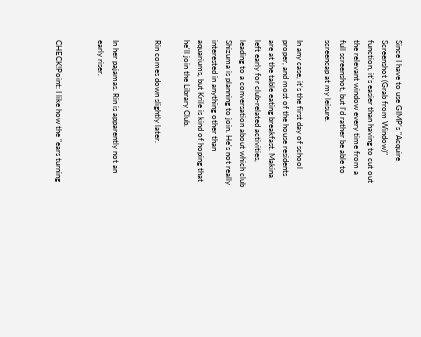Since I have to use GIMP's "Acquire Screenshot (Grab from Window)" function, it's easier than having to cut out the relevant window every time from a full screenshot, but I'd rather be able to screencap at my leisure.

In any case, it's the first day of school proper, and most of the house residents are at the table eating breakfast. Makina left early for club-related activities, leading to a conversation about which club Shizuma is planning to join. He's not really interested in anything other than aquariums, but Krile is kind of hoping that he'll join the Library Club.

Rin comes down slightly later.


In her pajamas. Rin is apparently not an early riser.


CHECK!Point: I like how the "ears turning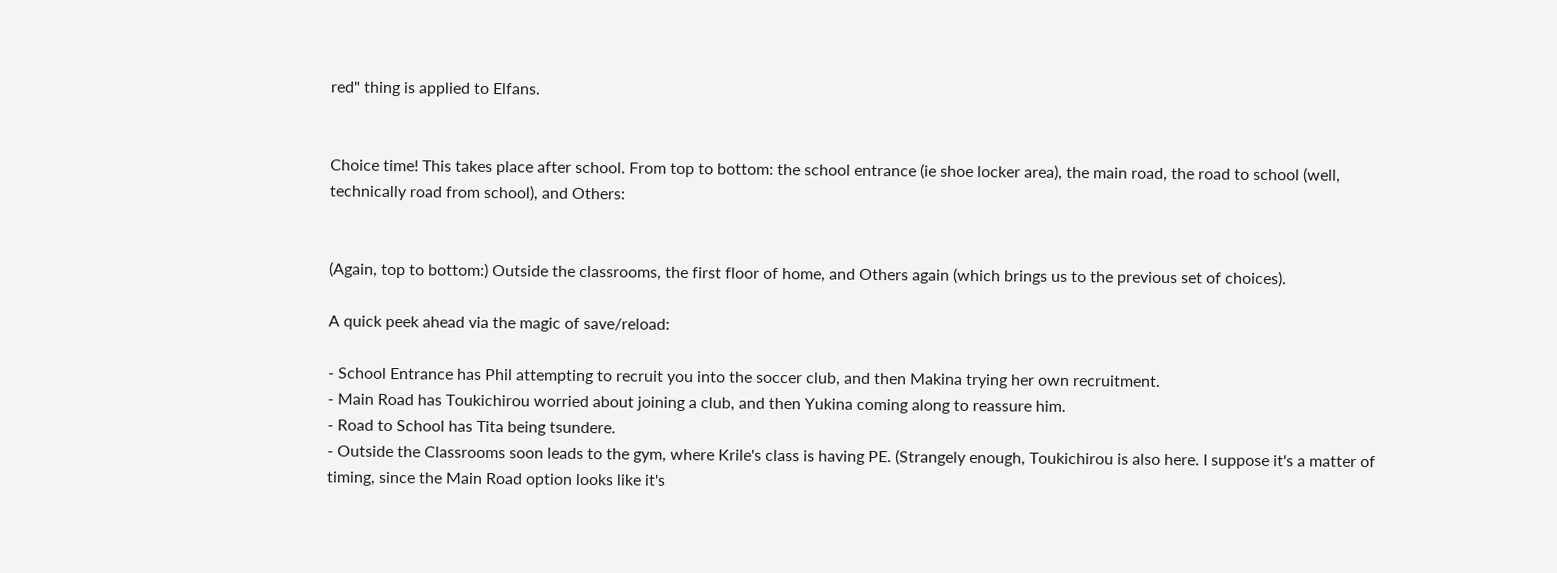red" thing is applied to Elfans.


Choice time! This takes place after school. From top to bottom: the school entrance (ie shoe locker area), the main road, the road to school (well, technically road from school), and Others:


(Again, top to bottom:) Outside the classrooms, the first floor of home, and Others again (which brings us to the previous set of choices).

A quick peek ahead via the magic of save/reload:

- School Entrance has Phil attempting to recruit you into the soccer club, and then Makina trying her own recruitment.
- Main Road has Toukichirou worried about joining a club, and then Yukina coming along to reassure him.
- Road to School has Tita being tsundere.
- Outside the Classrooms soon leads to the gym, where Krile's class is having PE. (Strangely enough, Toukichirou is also here. I suppose it's a matter of timing, since the Main Road option looks like it's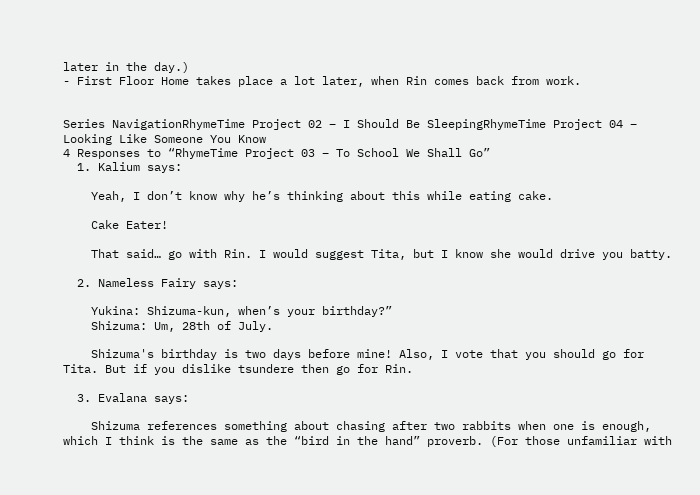later in the day.)
- First Floor Home takes place a lot later, when Rin comes back from work.


Series NavigationRhymeTime Project 02 – I Should Be SleepingRhymeTime Project 04 – Looking Like Someone You Know
4 Responses to “RhymeTime Project 03 – To School We Shall Go”
  1. Kalium says:

    Yeah, I don’t know why he’s thinking about this while eating cake.

    Cake Eater!

    That said… go with Rin. I would suggest Tita, but I know she would drive you batty.

  2. Nameless Fairy says:

    Yukina: Shizuma-kun, when’s your birthday?”
    Shizuma: Um, 28th of July.

    Shizuma's birthday is two days before mine! Also, I vote that you should go for Tita. But if you dislike tsundere then go for Rin.

  3. Evalana says:

    Shizuma references something about chasing after two rabbits when one is enough, which I think is the same as the “bird in the hand” proverb. (For those unfamiliar with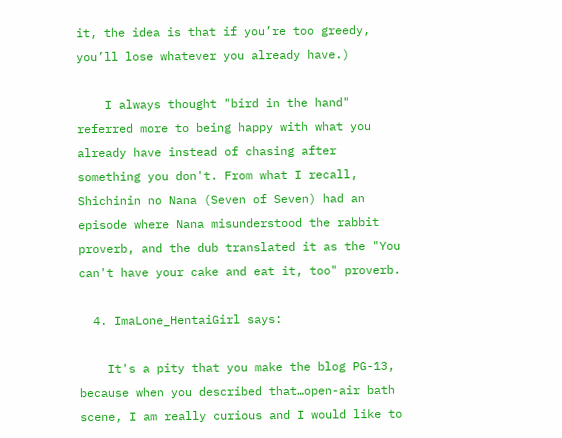it, the idea is that if you’re too greedy, you’ll lose whatever you already have.)

    I always thought "bird in the hand" referred more to being happy with what you already have instead of chasing after something you don't. From what I recall, Shichinin no Nana (Seven of Seven) had an episode where Nana misunderstood the rabbit proverb, and the dub translated it as the "You can't have your cake and eat it, too" proverb.

  4. ImaLone_HentaiGirl says:

    It's a pity that you make the blog PG-13, because when you described that…open-air bath scene, I am really curious and I would like to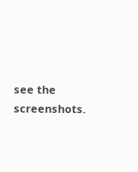see the screenshots.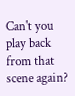Can't you play back from that scene again?